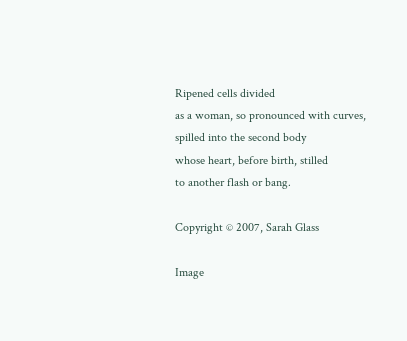Ripened cells divided
as a woman, so pronounced with curves,
spilled into the second body
whose heart, before birth, stilled
to another flash or bang.

Copyright © 2007, Sarah Glass

Image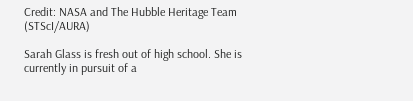Credit: NASA and The Hubble Heritage Team (STScI/AURA)

Sarah Glass is fresh out of high school. She is currently in pursuit of a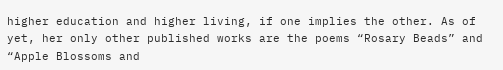higher education and higher living, if one implies the other. As of yet, her only other published works are the poems “Rosary Beads” and “Apple Blossoms and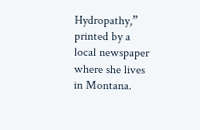Hydropathy,” printed by a local newspaper where she lives in Montana.